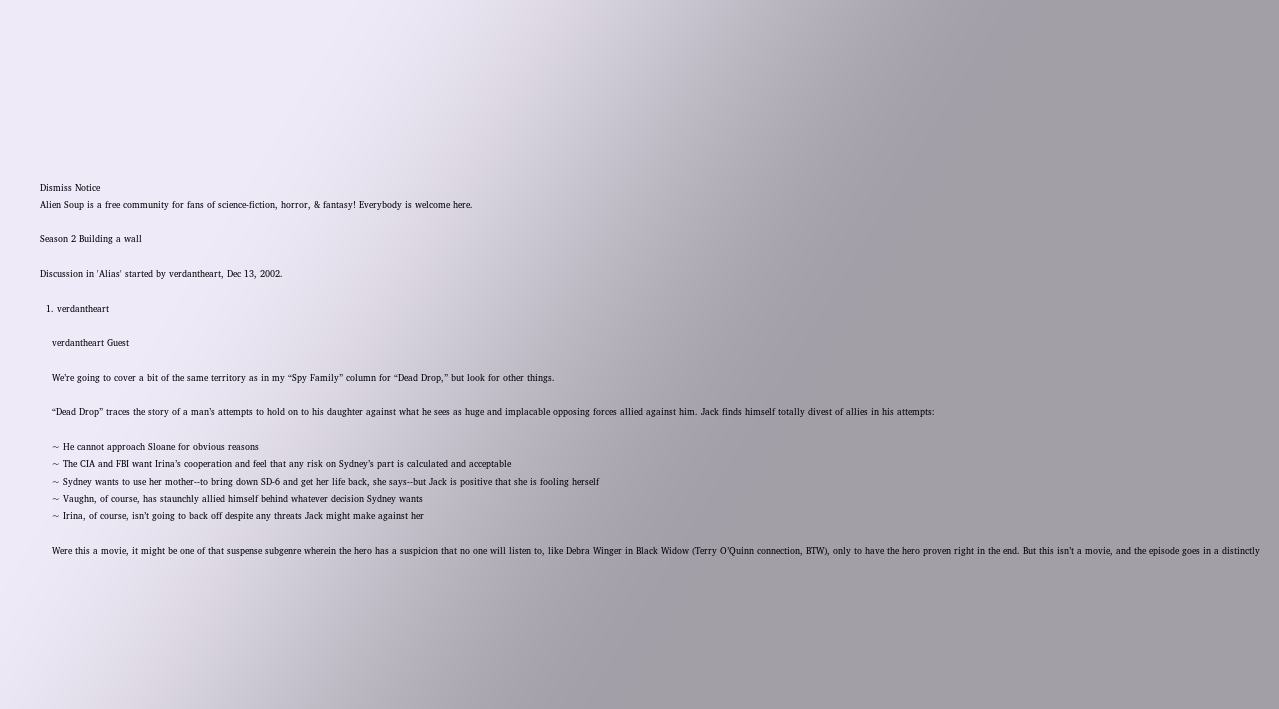Dismiss Notice
Alien Soup is a free community for fans of science-fiction, horror, & fantasy! Everybody is welcome here.

Season 2 Building a wall

Discussion in 'Alias' started by verdantheart, Dec 13, 2002.

  1. verdantheart

    verdantheart Guest

    We’re going to cover a bit of the same territory as in my “Spy Family” column for “Dead Drop,” but look for other things.

    “Dead Drop” traces the story of a man’s attempts to hold on to his daughter against what he sees as huge and implacable opposing forces allied against him. Jack finds himself totally divest of allies in his attempts:

    ~ He cannot approach Sloane for obvious reasons
    ~ The CIA and FBI want Irina’s cooperation and feel that any risk on Sydney’s part is calculated and acceptable
    ~ Sydney wants to use her mother--to bring down SD-6 and get her life back, she says--but Jack is positive that she is fooling herself
    ~ Vaughn, of course, has staunchly allied himself behind whatever decision Sydney wants
    ~ Irina, of course, isn’t going to back off despite any threats Jack might make against her

    Were this a movie, it might be one of that suspense subgenre wherein the hero has a suspicion that no one will listen to, like Debra Winger in Black Widow (Terry O’Quinn connection, BTW), only to have the hero proven right in the end. But this isn’t a movie, and the episode goes in a distinctly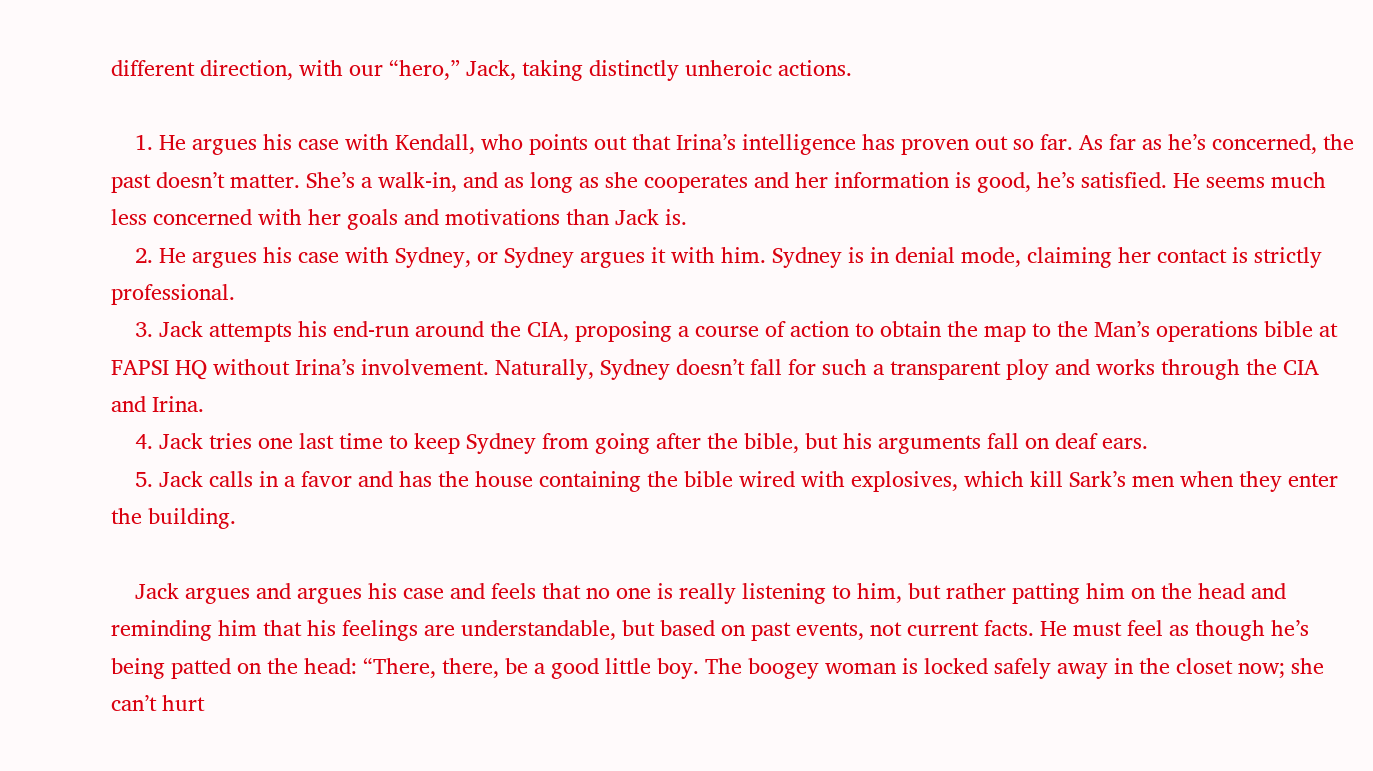different direction, with our “hero,” Jack, taking distinctly unheroic actions.

    1. He argues his case with Kendall, who points out that Irina’s intelligence has proven out so far. As far as he’s concerned, the past doesn’t matter. She’s a walk-in, and as long as she cooperates and her information is good, he’s satisfied. He seems much less concerned with her goals and motivations than Jack is.
    2. He argues his case with Sydney, or Sydney argues it with him. Sydney is in denial mode, claiming her contact is strictly professional.
    3. Jack attempts his end-run around the CIA, proposing a course of action to obtain the map to the Man’s operations bible at FAPSI HQ without Irina’s involvement. Naturally, Sydney doesn’t fall for such a transparent ploy and works through the CIA and Irina.
    4. Jack tries one last time to keep Sydney from going after the bible, but his arguments fall on deaf ears.
    5. Jack calls in a favor and has the house containing the bible wired with explosives, which kill Sark’s men when they enter the building.

    Jack argues and argues his case and feels that no one is really listening to him, but rather patting him on the head and reminding him that his feelings are understandable, but based on past events, not current facts. He must feel as though he’s being patted on the head: “There, there, be a good little boy. The boogey woman is locked safely away in the closet now; she can’t hurt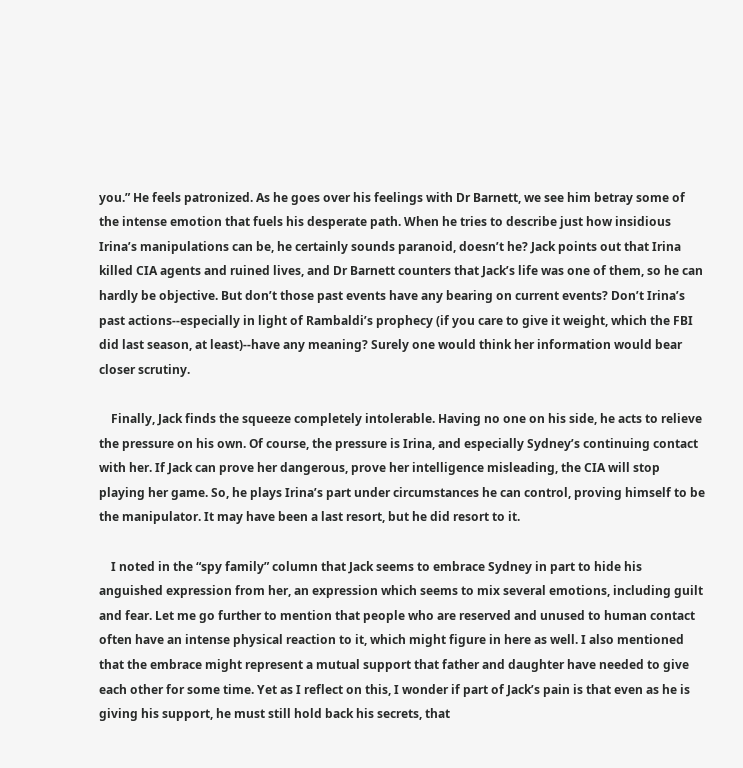you.” He feels patronized. As he goes over his feelings with Dr Barnett, we see him betray some of the intense emotion that fuels his desperate path. When he tries to describe just how insidious Irina’s manipulations can be, he certainly sounds paranoid, doesn’t he? Jack points out that Irina killed CIA agents and ruined lives, and Dr Barnett counters that Jack’s life was one of them, so he can hardly be objective. But don’t those past events have any bearing on current events? Don’t Irina’s past actions--especially in light of Rambaldi’s prophecy (if you care to give it weight, which the FBI did last season, at least)--have any meaning? Surely one would think her information would bear closer scrutiny.

    Finally, Jack finds the squeeze completely intolerable. Having no one on his side, he acts to relieve the pressure on his own. Of course, the pressure is Irina, and especially Sydney’s continuing contact with her. If Jack can prove her dangerous, prove her intelligence misleading, the CIA will stop playing her game. So, he plays Irina’s part under circumstances he can control, proving himself to be the manipulator. It may have been a last resort, but he did resort to it.

    I noted in the “spy family” column that Jack seems to embrace Sydney in part to hide his anguished expression from her, an expression which seems to mix several emotions, including guilt and fear. Let me go further to mention that people who are reserved and unused to human contact often have an intense physical reaction to it, which might figure in here as well. I also mentioned that the embrace might represent a mutual support that father and daughter have needed to give each other for some time. Yet as I reflect on this, I wonder if part of Jack’s pain is that even as he is giving his support, he must still hold back his secrets, that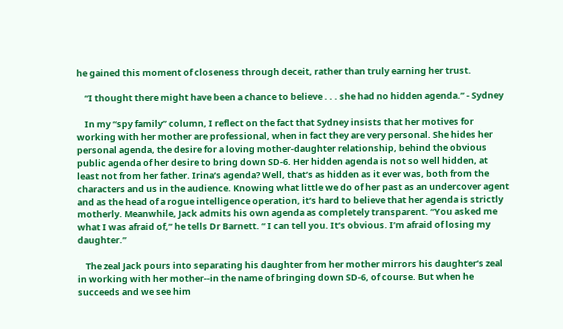he gained this moment of closeness through deceit, rather than truly earning her trust.

    “I thought there might have been a chance to believe . . . she had no hidden agenda.” - Sydney

    In my “spy family” column, I reflect on the fact that Sydney insists that her motives for working with her mother are professional, when in fact they are very personal. She hides her personal agenda, the desire for a loving mother-daughter relationship, behind the obvious public agenda of her desire to bring down SD-6. Her hidden agenda is not so well hidden, at least not from her father. Irina’s agenda? Well, that’s as hidden as it ever was, both from the characters and us in the audience. Knowing what little we do of her past as an undercover agent and as the head of a rogue intelligence operation, it’s hard to believe that her agenda is strictly motherly. Meanwhile, Jack admits his own agenda as completely transparent. “You asked me what I was afraid of,” he tells Dr Barnett. “ I can tell you. It’s obvious. I’m afraid of losing my daughter.”

    The zeal Jack pours into separating his daughter from her mother mirrors his daughter’s zeal in working with her mother--in the name of bringing down SD-6, of course. But when he succeeds and we see him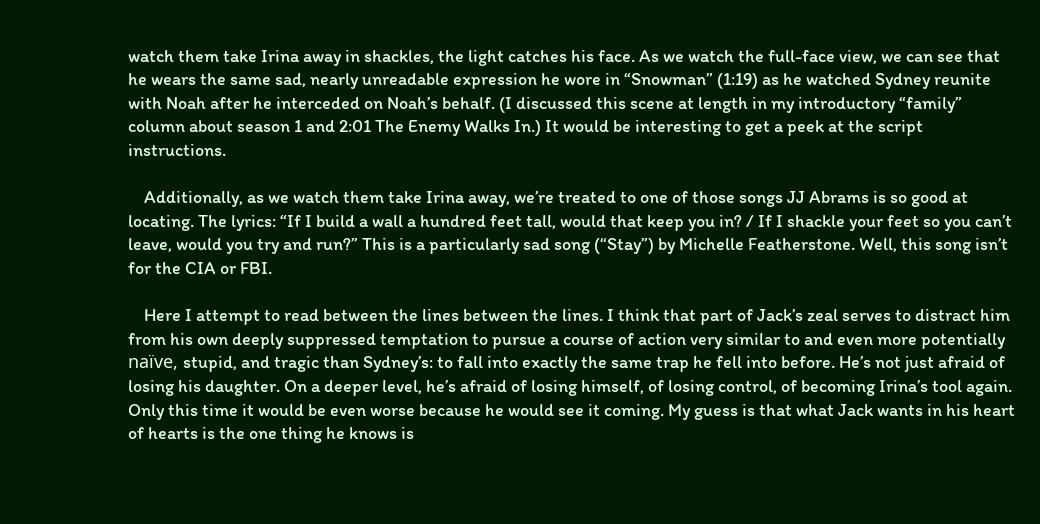watch them take Irina away in shackles, the light catches his face. As we watch the full-face view, we can see that he wears the same sad, nearly unreadable expression he wore in “Snowman” (1:19) as he watched Sydney reunite with Noah after he interceded on Noah’s behalf. (I discussed this scene at length in my introductory “family” column about season 1 and 2:01 The Enemy Walks In.) It would be interesting to get a peek at the script instructions.

    Additionally, as we watch them take Irina away, we’re treated to one of those songs JJ Abrams is so good at locating. The lyrics: “If I build a wall a hundred feet tall, would that keep you in? / If I shackle your feet so you can’t leave, would you try and run?” This is a particularly sad song (“Stay”) by Michelle Featherstone. Well, this song isn’t for the CIA or FBI.

    Here I attempt to read between the lines between the lines. I think that part of Jack’s zeal serves to distract him from his own deeply suppressed temptation to pursue a course of action very similar to and even more potentially naïve, stupid, and tragic than Sydney’s: to fall into exactly the same trap he fell into before. He’s not just afraid of losing his daughter. On a deeper level, he’s afraid of losing himself, of losing control, of becoming Irina’s tool again. Only this time it would be even worse because he would see it coming. My guess is that what Jack wants in his heart of hearts is the one thing he knows is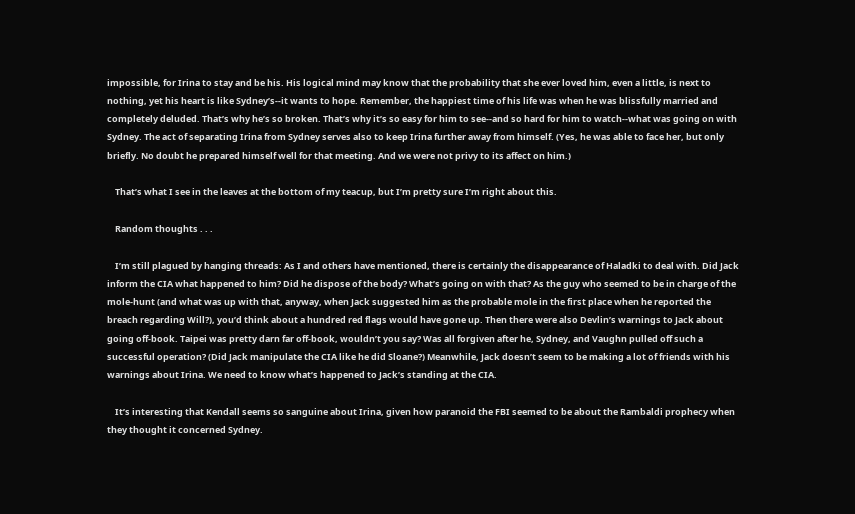impossible, for Irina to stay and be his. His logical mind may know that the probability that she ever loved him, even a little, is next to nothing, yet his heart is like Sydney’s--it wants to hope. Remember, the happiest time of his life was when he was blissfully married and completely deluded. That’s why he’s so broken. That’s why it’s so easy for him to see--and so hard for him to watch--what was going on with Sydney. The act of separating Irina from Sydney serves also to keep Irina further away from himself. (Yes, he was able to face her, but only briefly. No doubt he prepared himself well for that meeting. And we were not privy to its affect on him.)

    That’s what I see in the leaves at the bottom of my teacup, but I’m pretty sure I’m right about this.

    Random thoughts . . .

    I’m still plagued by hanging threads: As I and others have mentioned, there is certainly the disappearance of Haladki to deal with. Did Jack inform the CIA what happened to him? Did he dispose of the body? What’s going on with that? As the guy who seemed to be in charge of the mole-hunt (and what was up with that, anyway, when Jack suggested him as the probable mole in the first place when he reported the breach regarding Will?), you’d think about a hundred red flags would have gone up. Then there were also Devlin’s warnings to Jack about going off-book. Taipei was pretty darn far off-book, wouldn’t you say? Was all forgiven after he, Sydney, and Vaughn pulled off such a successful operation? (Did Jack manipulate the CIA like he did Sloane?) Meanwhile, Jack doesn’t seem to be making a lot of friends with his warnings about Irina. We need to know what’s happened to Jack’s standing at the CIA.

    It’s interesting that Kendall seems so sanguine about Irina, given how paranoid the FBI seemed to be about the Rambaldi prophecy when they thought it concerned Sydney.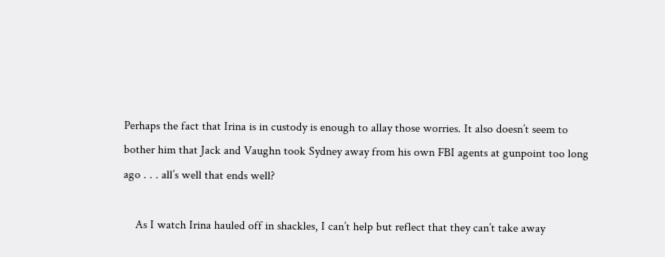Perhaps the fact that Irina is in custody is enough to allay those worries. It also doesn’t seem to bother him that Jack and Vaughn took Sydney away from his own FBI agents at gunpoint too long ago . . . all’s well that ends well?

    As I watch Irina hauled off in shackles, I can’t help but reflect that they can’t take away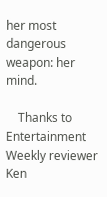her most dangerous weapon: her mind.

    Thanks to Entertainment Weekly reviewer Ken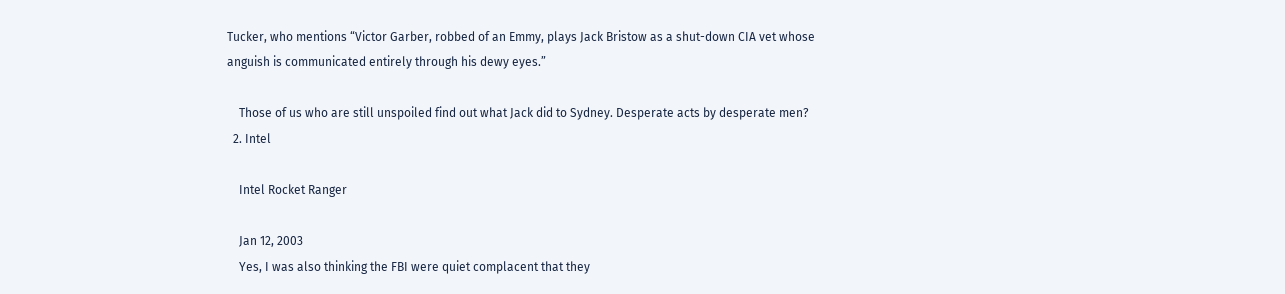Tucker, who mentions “Victor Garber, robbed of an Emmy, plays Jack Bristow as a shut-down CIA vet whose anguish is communicated entirely through his dewy eyes.”

    Those of us who are still unspoiled find out what Jack did to Sydney. Desperate acts by desperate men?
  2. Intel

    Intel Rocket Ranger

    Jan 12, 2003
    Yes, I was also thinking the FBI were quiet complacent that they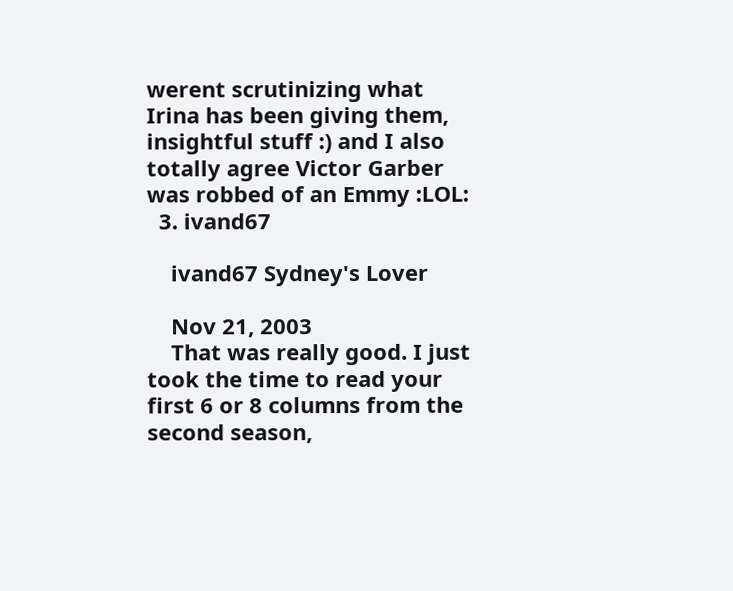werent scrutinizing what Irina has been giving them, insightful stuff :) and I also totally agree Victor Garber was robbed of an Emmy :LOL:
  3. ivand67

    ivand67 Sydney's Lover

    Nov 21, 2003
    That was really good. I just took the time to read your first 6 or 8 columns from the second season,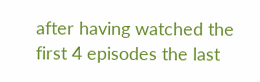after having watched the first 4 episodes the last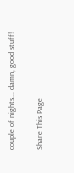couple of nights... damn, good stuff!

Share This Page